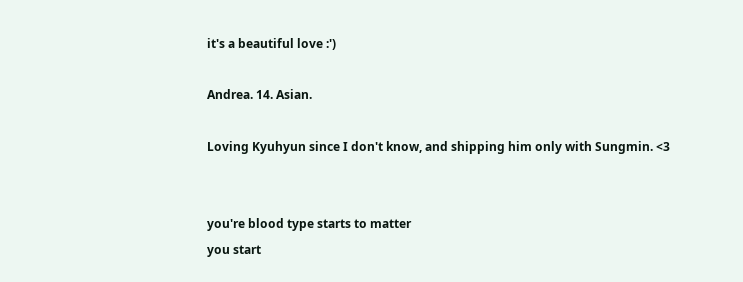it's a beautiful love :')

Andrea. 14. Asian.

Loving Kyuhyun since I don't know, and shipping him only with Sungmin. <3


you're blood type starts to matter
you start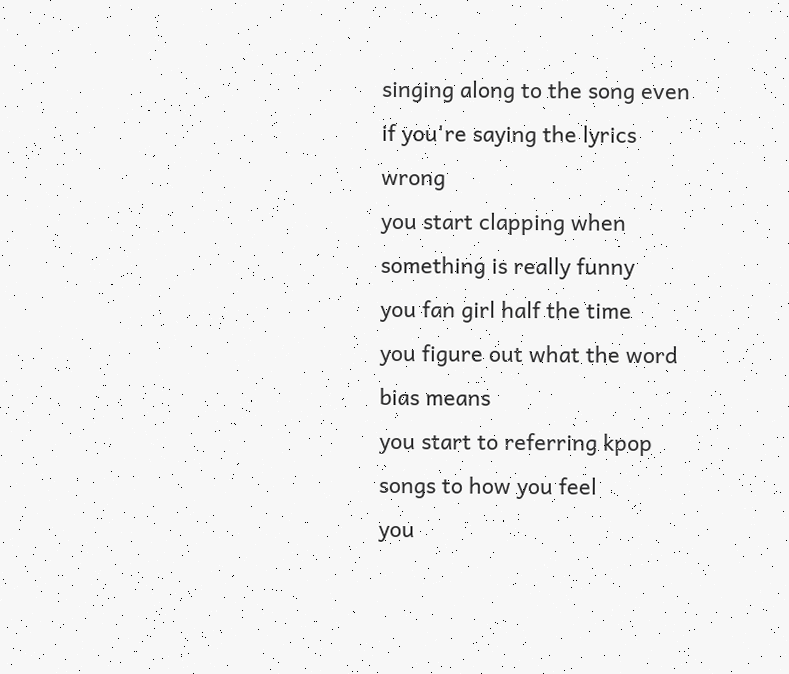singing along to the song even if you're saying the lyrics wrong
you start clapping when something is really funny
you fan girl half the time
you figure out what the word bias means
you start to referring kpop songs to how you feel
you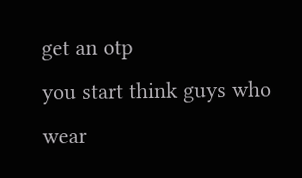get an otp
you start think guys who wear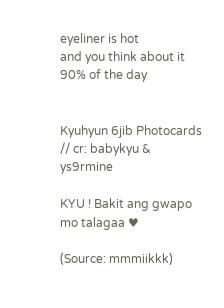eyeliner is hot
and you think about it 90% of the day


Kyuhyun 6jib Photocards // cr: babykyu & ys9rmine

KYU ! Bakit ang gwapo mo talagaa ♥

(Source: mmmiikkk)